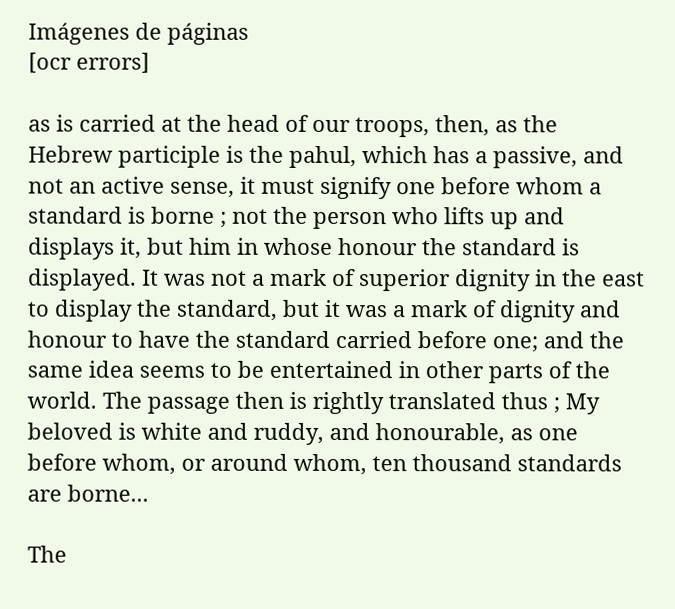Imágenes de páginas
[ocr errors]

as is carried at the head of our troops, then, as the Hebrew participle is the pahul, which has a passive, and not an active sense, it must signify one before whom a standard is borne ; not the person who lifts up and displays it, but him in whose honour the standard is displayed. It was not a mark of superior dignity in the east to display the standard, but it was a mark of dignity and honour to have the standard carried before one; and the same idea seems to be entertained in other parts of the world. The passage then is rightly translated thus ; My beloved is white and ruddy, and honourable, as one before whom, or around whom, ten thousand standards are borne...

The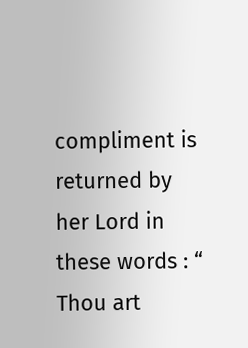compliment is returned by her Lord in these words : “ Thou art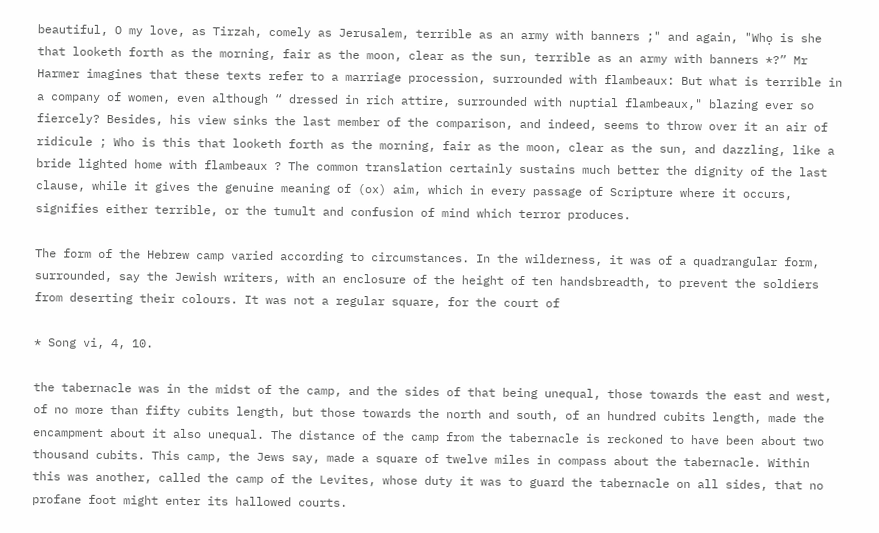beautiful, O my love, as Tirzah, comely as Jerusalem, terrible as an army with banners ;" and again, "Whọ is she that looketh forth as the morning, fair as the moon, clear as the sun, terrible as an army with banners *?” Mr Harmer imagines that these texts refer to a marriage procession, surrounded with flambeaux: But what is terrible in a company of women, even although “ dressed in rich attire, surrounded with nuptial flambeaux," blazing ever so fiercely? Besides, his view sinks the last member of the comparison, and indeed, seems to throw over it an air of ridicule ; Who is this that looketh forth as the morning, fair as the moon, clear as the sun, and dazzling, like a bride lighted home with flambeaux ? The common translation certainly sustains much better the dignity of the last clause, while it gives the genuine meaning of (ox) aim, which in every passage of Scripture where it occurs, signifies either terrible, or the tumult and confusion of mind which terror produces.

The form of the Hebrew camp varied according to circumstances. In the wilderness, it was of a quadrangular form, surrounded, say the Jewish writers, with an enclosure of the height of ten handsbreadth, to prevent the soldiers from deserting their colours. It was not a regular square, for the court of

* Song vi, 4, 10.

the tabernacle was in the midst of the camp, and the sides of that being unequal, those towards the east and west, of no more than fifty cubits length, but those towards the north and south, of an hundred cubits length, made the encampment about it also unequal. The distance of the camp from the tabernacle is reckoned to have been about two thousand cubits. This camp, the Jews say, made a square of twelve miles in compass about the tabernacle. Within this was another, called the camp of the Levites, whose duty it was to guard the tabernacle on all sides, that no profane foot might enter its hallowed courts.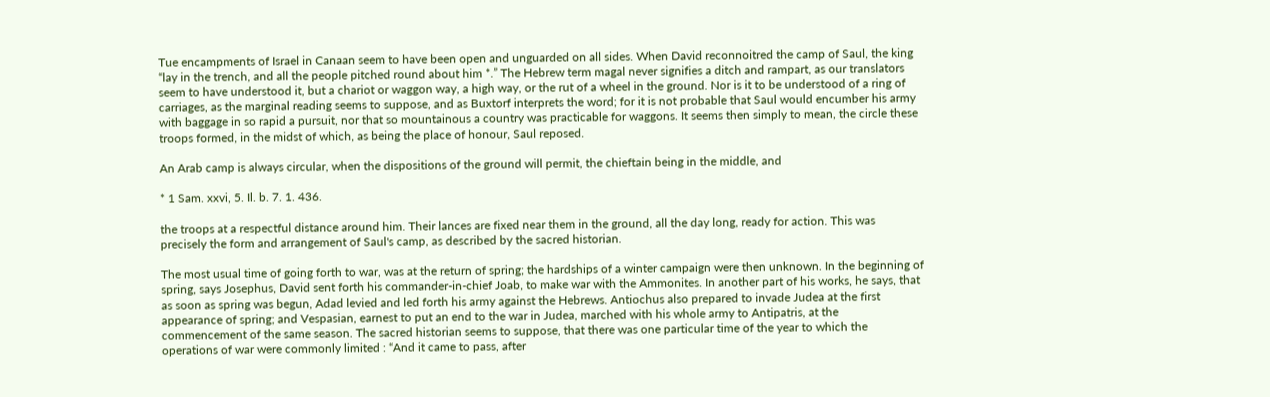Tue encampments of Israel in Canaan seem to have been open and unguarded on all sides. When David reconnoitred the camp of Saul, the king “lay in the trench, and all the people pitched round about him *.” The Hebrew term magal never signifies a ditch and rampart, as our translators seem to have understood it, but a chariot or waggon way, a high way, or the rut of a wheel in the ground. Nor is it to be understood of a ring of carriages, as the marginal reading seems to suppose, and as Buxtorf interprets the word; for it is not probable that Saul would encumber his army with baggage in so rapid a pursuit, nor that so mountainous a country was practicable for waggons. It seems then simply to mean, the circle these troops formed, in the midst of which, as being the place of honour, Saul reposed.

An Arab camp is always circular, when the dispositions of the ground will permit, the chieftain being in the middle, and

* 1 Sam. xxvi, 5. Il. b. 7. 1. 436.

the troops at a respectful distance around him. Their lances are fixed near them in the ground, all the day long, ready for action. This was precisely the form and arrangement of Saul's camp, as described by the sacred historian.

The most usual time of going forth to war, was at the return of spring; the hardships of a winter campaign were then unknown. In the beginning of spring, says Josephus, David sent forth his commander-in-chief Joab, to make war with the Ammonites. In another part of his works, he says, that as soon as spring was begun, Adad levied and led forth his army against the Hebrews. Antiochus also prepared to invade Judea at the first appearance of spring; and Vespasian, earnest to put an end to the war in Judea, marched with his whole army to Antipatris, at the commencement of the same season. The sacred historian seems to suppose, that there was one particular time of the year to which the operations of war were commonly limited : “And it came to pass, after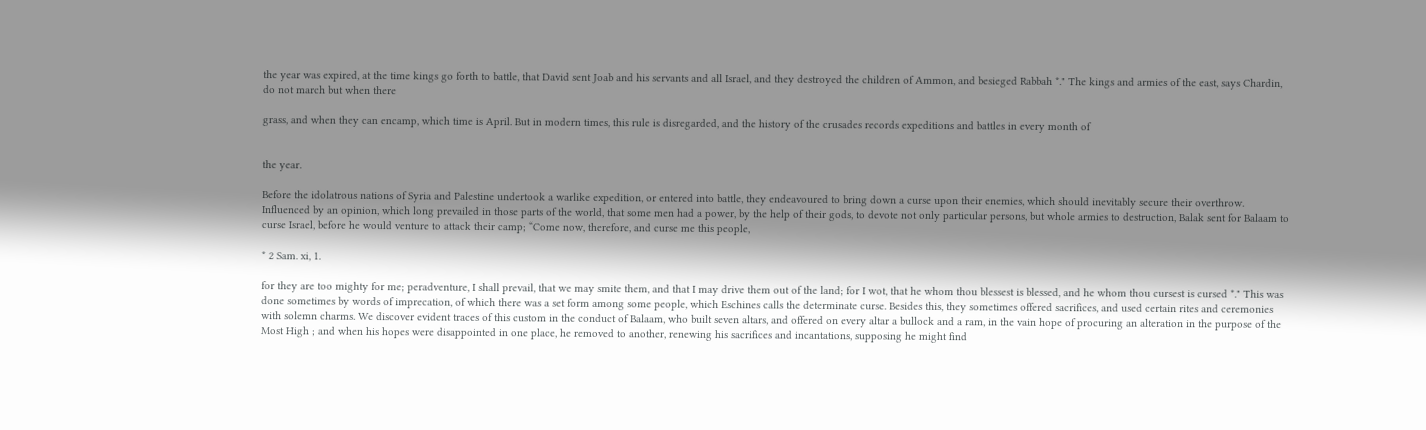the year was expired, at the time kings go forth to battle, that David sent Joab and his servants and all Israel, and they destroyed the children of Ammon, and besieged Rabbah *." The kings and armies of the east, says Chardin, do not march but when there

grass, and when they can encamp, which time is April. But in modern times, this rule is disregarded, and the history of the crusades records expeditions and battles in every month of


the year.

Before the idolatrous nations of Syria and Palestine undertook a warlike expedition, or entered into battle, they endeavoured to bring down a curse upon their enemies, which should inevitably secure their overthrow. Influenced by an opinion, which long prevailed in those parts of the world, that some men had a power, by the help of their gods, to devote not only particular persons, but whole armies to destruction, Balak sent for Balaam to curse Israel, before he would venture to attack their camp; “Come now, therefore, and curse me this people,

* 2 Sam. xi, 1.

for they are too mighty for me; peradventure, I shall prevail, that we may smite them, and that I may drive them out of the land; for I wot, that he whom thou blessest is blessed, and he whom thou cursest is cursed *." This was done sometimes by words of imprecation, of which there was a set form among some people, which Eschines calls the determinate curse. Besides this, they sometimes offered sacrifices, and used certain rites and ceremonies with solemn charms. We discover evident traces of this custom in the conduct of Balaam, who built seven altars, and offered on every altar a bullock and a ram, in the vain hope of procuring an alteration in the purpose of the Most High ; and when his hopes were disappointed in one place, he removed to another, renewing his sacrifices and incantations, supposing he might find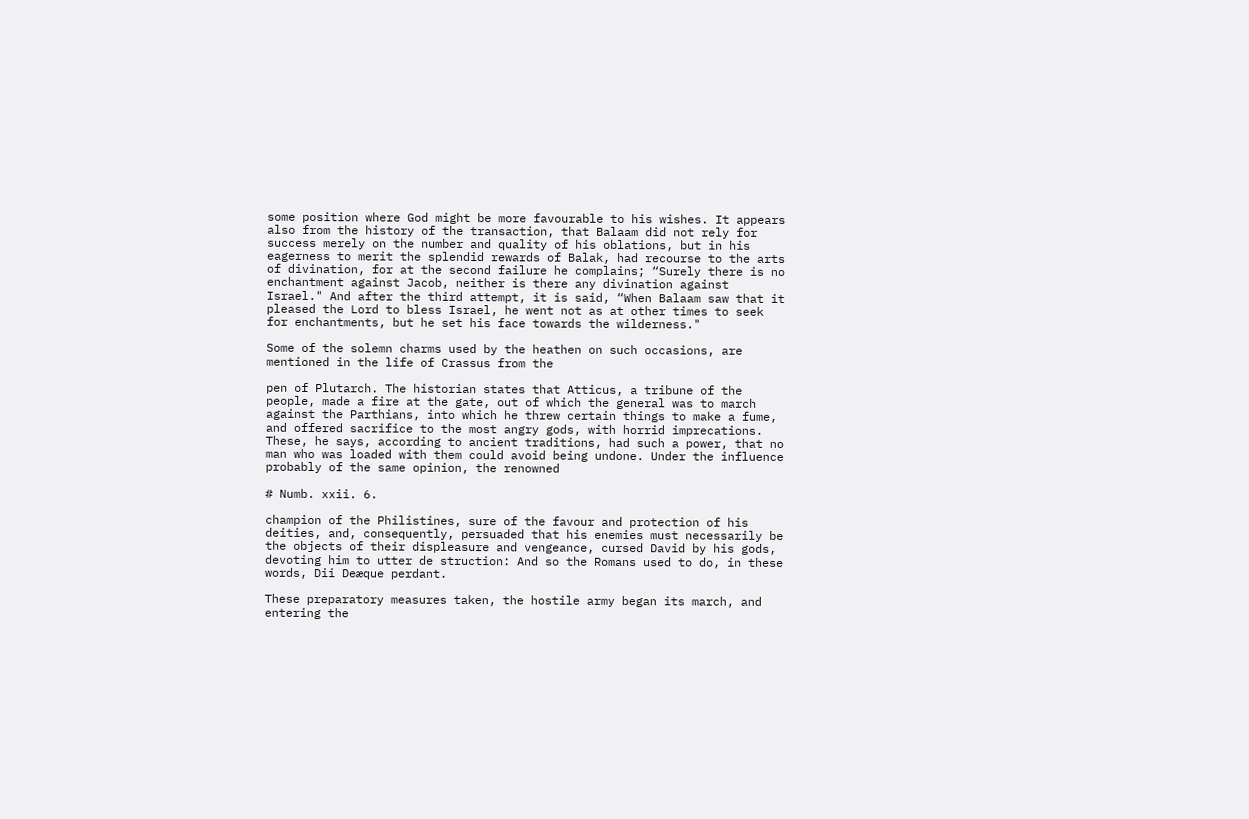some position where God might be more favourable to his wishes. It appears also from the history of the transaction, that Balaam did not rely for success merely on the number and quality of his oblations, but in his eagerness to merit the splendid rewards of Balak, had recourse to the arts of divination, for at the second failure he complains; “Surely there is no enchantment against Jacob, neither is there any divination against Israel." And after the third attempt, it is said, “When Balaam saw that it pleased the Lord to bless Israel, he went not as at other times to seek for enchantments, but he set his face towards the wilderness."

Some of the solemn charms used by the heathen on such occasions, are mentioned in the life of Crassus from the

pen of Plutarch. The historian states that Atticus, a tribune of the people, made a fire at the gate, out of which the general was to march against the Parthians, into which he threw certain things to make a fume, and offered sacrifice to the most angry gods, with horrid imprecations. These, he says, according to ancient traditions, had such a power, that no man who was loaded with them could avoid being undone. Under the influence probably of the same opinion, the renowned

# Numb. xxii. 6.

champion of the Philistines, sure of the favour and protection of his deities, and, consequently, persuaded that his enemies must necessarily be the objects of their displeasure and vengeance, cursed David by his gods, devoting him to utter de struction: And so the Romans used to do, in these words, Dii Deæque perdant.

These preparatory measures taken, the hostile army began its march, and entering the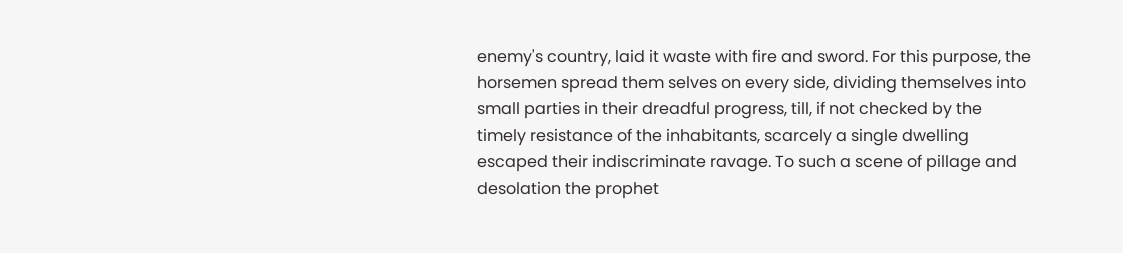enemy's country, laid it waste with fire and sword. For this purpose, the horsemen spread them selves on every side, dividing themselves into small parties in their dreadful progress, till, if not checked by the timely resistance of the inhabitants, scarcely a single dwelling escaped their indiscriminate ravage. To such a scene of pillage and desolation the prophet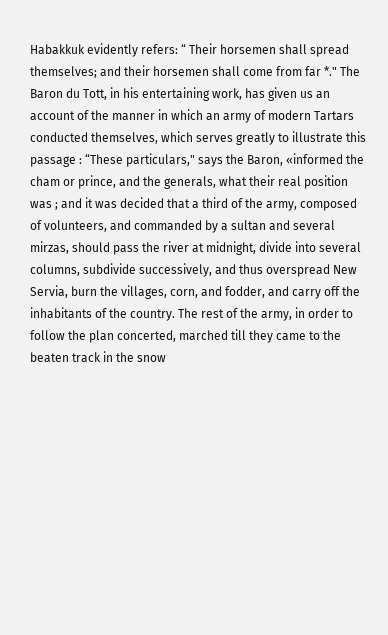Habakkuk evidently refers: “ Their horsemen shall spread themselves; and their horsemen shall come from far *." The Baron du Tott, in his entertaining work, has given us an account of the manner in which an army of modern Tartars conducted themselves, which serves greatly to illustrate this passage : “These particulars," says the Baron, «informed the cham or prince, and the generals, what their real position was ; and it was decided that a third of the army, composed of volunteers, and commanded by a sultan and several mirzas, should pass the river at midnight, divide into several columns, subdivide successively, and thus overspread New Servia, burn the villages, corn, and fodder, and carry off the inhabitants of the country. The rest of the army, in order to follow the plan concerted, marched till they came to the beaten track in the snow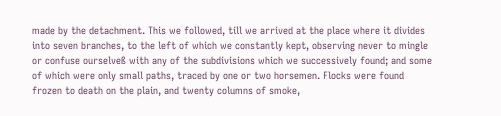made by the detachment. This we followed, till we arrived at the place where it divides into seven branches, to the left of which we constantly kept, observing never to mingle or confuse ourselveß with any of the subdivisions which we successively found; and some of which were only small paths, traced by one or two horsemen. Flocks were found frozen to death on the plain, and twenty columns of smoke,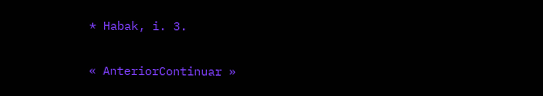* Habak, i. 3.

« AnteriorContinuar »